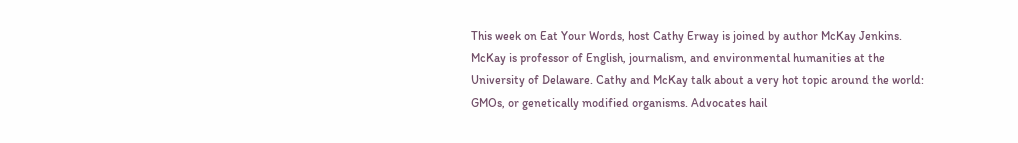This week on Eat Your Words, host Cathy Erway is joined by author McKay Jenkins. McKay is professor of English, journalism, and environmental humanities at the University of Delaware. Cathy and McKay talk about a very hot topic around the world: GMOs, or genetically modified organisms. Advocates hail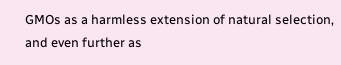GMOs as a harmless extension of natural selection, and even further as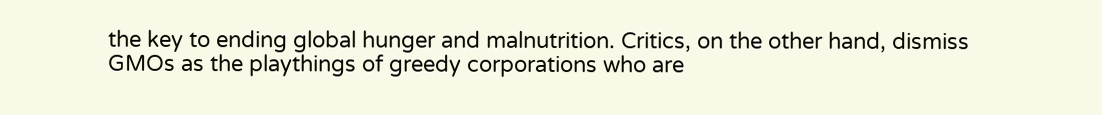the key to ending global hunger and malnutrition. Critics, on the other hand, dismiss GMOs as the playthings of greedy corporations who are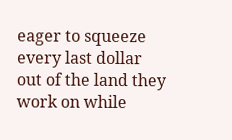eager to squeeze every last dollar out of the land they work on while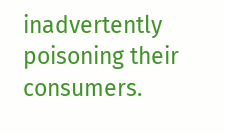inadvertently poisoning their consumers.